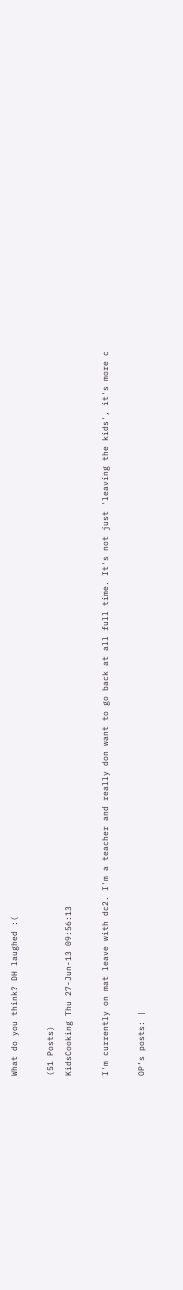What do you think? DH laughed :(

(51 Posts)
KidsCooking Thu 27-Jun-13 09:56:13

I'm currently on mat leave with dc2. I'm a teacher and really don want to go back at all full time. It's not just 'leaving the kids', it's more c

OP’s posts: |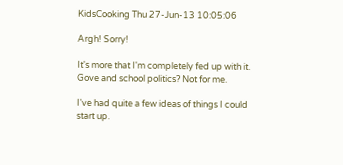KidsCooking Thu 27-Jun-13 10:05:06

Argh! Sorry!

It's more that I'm completely fed up with it. Gove and school politics? Not for me.

I've had quite a few ideas of things I could start up.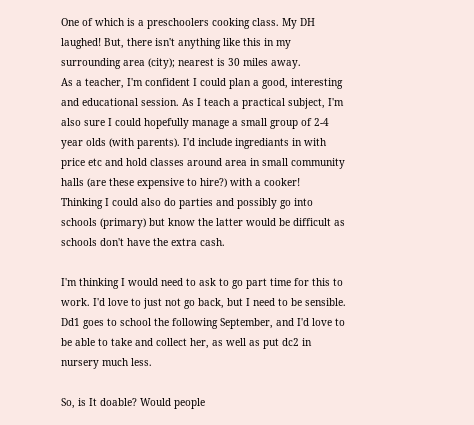One of which is a preschoolers cooking class. My DH laughed! But, there isn't anything like this in my surrounding area (city); nearest is 30 miles away.
As a teacher, I'm confident I could plan a good, interesting and educational session. As I teach a practical subject, I'm also sure I could hopefully manage a small group of 2-4 year olds (with parents). I'd include ingrediants in with price etc and hold classes around area in small community halls (are these expensive to hire?) with a cooker!
Thinking I could also do parties and possibly go into schools (primary) but know the latter would be difficult as schools don't have the extra cash.

I'm thinking I would need to ask to go part time for this to work. I'd love to just not go back, but I need to be sensible. Dd1 goes to school the following September, and I'd love to be able to take and collect her, as well as put dc2 in nursery much less.

So, is It doable? Would people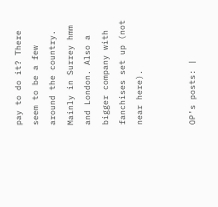pay to do it? There seem to be a few around the country. Mainly in Surrey hmm and London. Also a bigger company with fanchises set up (not near here).


OP’s posts: |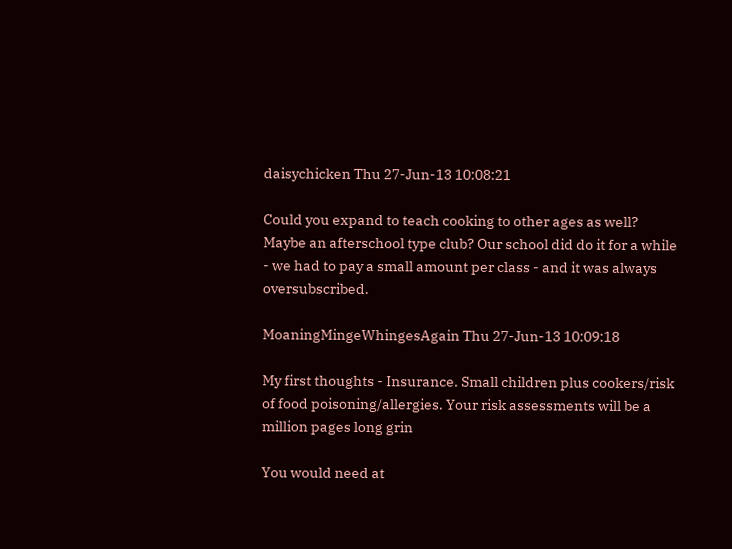daisychicken Thu 27-Jun-13 10:08:21

Could you expand to teach cooking to other ages as well? Maybe an afterschool type club? Our school did do it for a while - we had to pay a small amount per class - and it was always oversubscribed.

MoaningMingeWhingesAgain Thu 27-Jun-13 10:09:18

My first thoughts - Insurance. Small children plus cookers/risk of food poisoning/allergies. Your risk assessments will be a million pages long grin

You would need at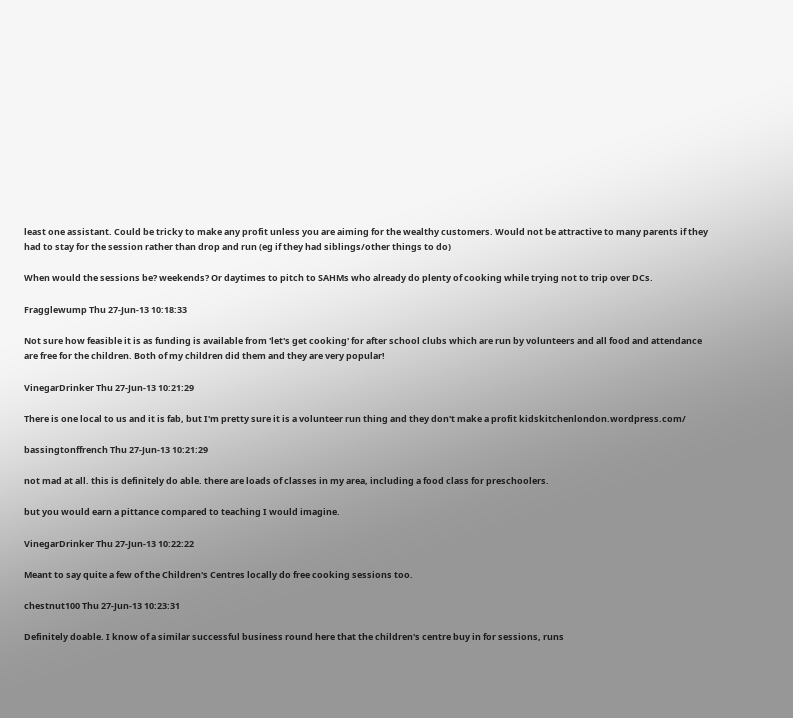least one assistant. Could be tricky to make any profit unless you are aiming for the wealthy customers. Would not be attractive to many parents if they had to stay for the session rather than drop and run (eg if they had siblings/other things to do)

When would the sessions be? weekends? Or daytimes to pitch to SAHMs who already do plenty of cooking while trying not to trip over DCs.

Fragglewump Thu 27-Jun-13 10:18:33

Not sure how feasible it is as funding is available from 'let's get cooking' for after school clubs which are run by volunteers and all food and attendance are free for the children. Both of my children did them and they are very popular!

VinegarDrinker Thu 27-Jun-13 10:21:29

There is one local to us and it is fab, but I'm pretty sure it is a volunteer run thing and they don't make a profit kidskitchenlondon.wordpress.com/

bassingtonffrench Thu 27-Jun-13 10:21:29

not mad at all. this is definitely do able. there are loads of classes in my area, including a food class for preschoolers.

but you would earn a pittance compared to teaching I would imagine.

VinegarDrinker Thu 27-Jun-13 10:22:22

Meant to say quite a few of the Children's Centres locally do free cooking sessions too.

chestnut100 Thu 27-Jun-13 10:23:31

Definitely doable. I know of a similar successful business round here that the children's centre buy in for sessions, runs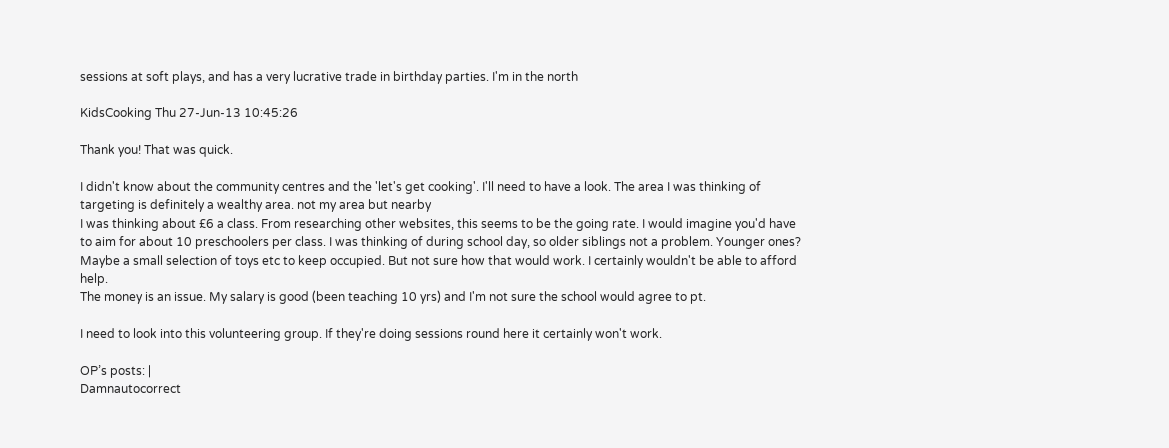sessions at soft plays, and has a very lucrative trade in birthday parties. I'm in the north

KidsCooking Thu 27-Jun-13 10:45:26

Thank you! That was quick.

I didn't know about the community centres and the 'let's get cooking'. I'll need to have a look. The area I was thinking of targeting is definitely a wealthy area. not my area but nearby
I was thinking about £6 a class. From researching other websites, this seems to be the going rate. I would imagine you'd have to aim for about 10 preschoolers per class. I was thinking of during school day, so older siblings not a problem. Younger ones? Maybe a small selection of toys etc to keep occupied. But not sure how that would work. I certainly wouldn't be able to afford help.
The money is an issue. My salary is good (been teaching 10 yrs) and I'm not sure the school would agree to pt.

I need to look into this volunteering group. If they're doing sessions round here it certainly won't work.

OP’s posts: |
Damnautocorrect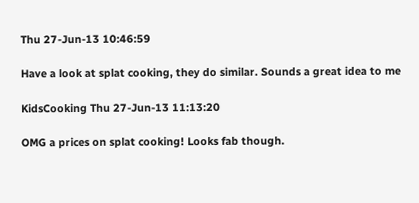Thu 27-Jun-13 10:46:59

Have a look at splat cooking, they do similar. Sounds a great idea to me

KidsCooking Thu 27-Jun-13 11:13:20

OMG a prices on splat cooking! Looks fab though.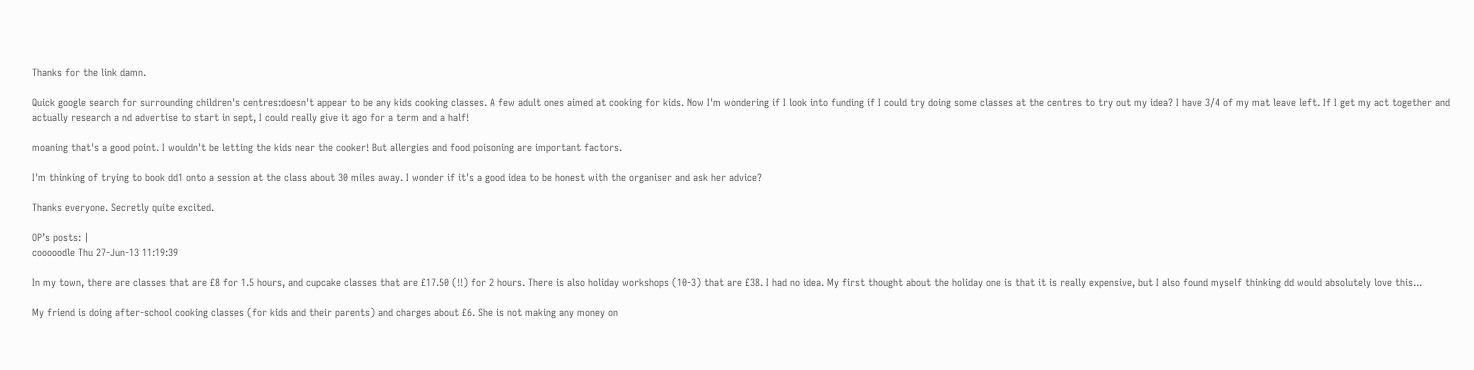Thanks for the link damn.

Quick google search for surrounding children's centres:doesn't appear to be any kids cooking classes. A few adult ones aimed at cooking for kids. Now I'm wondering if I look into funding if I could try doing some classes at the centres to try out my idea? I have 3/4 of my mat leave left. If I get my act together and actually research a nd advertise to start in sept, I could really give it ago for a term and a half!

moaning that's a good point. I wouldn't be letting the kids near the cooker! But allergies and food poisoning are important factors.

I'm thinking of trying to book dd1 onto a session at the class about 30 miles away. I wonder if it's a good idea to be honest with the organiser and ask her advice?

Thanks everyone. Secretly quite excited.

OP’s posts: |
cooooodle Thu 27-Jun-13 11:19:39

In my town, there are classes that are £8 for 1.5 hours, and cupcake classes that are £17.50 (!!) for 2 hours. There is also holiday workshops (10-3) that are £38. I had no idea. My first thought about the holiday one is that it is really expensive, but I also found myself thinking dd would absolutely love this...

My friend is doing after-school cooking classes (for kids and their parents) and charges about £6. She is not making any money on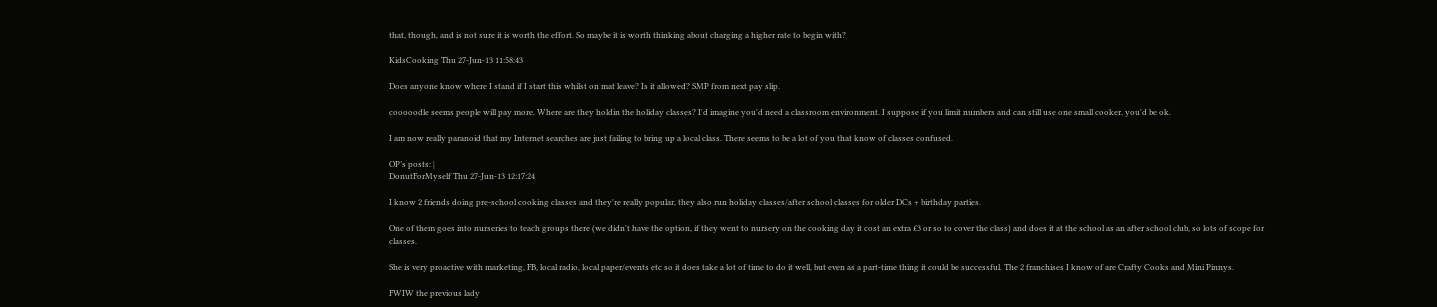that, though, and is not sure it is worth the effort. So maybe it is worth thinking about charging a higher rate to begin with?

KidsCooking Thu 27-Jun-13 11:58:43

Does anyone know where I stand if I start this whilst on mat leave? Is it allowed? SMP from next pay slip.

cooooodle seems people will pay more. Where are they holdin the holiday classes? I'd imagine you'd need a classroom environment. I suppose if you limit numbers and can still use one small cooker, you'd be ok.

I am now really paranoid that my Internet searches are just failing to bring up a local class. There seems to be a lot of you that know of classes confused.

OP’s posts: |
DonutForMyself Thu 27-Jun-13 12:17:24

I know 2 friends doing pre-school cooking classes and they're really popular, they also run holiday classes/after school classes for older DCs + birthday parties.

One of them goes into nurseries to teach groups there (we didn't have the option, if they went to nursery on the cooking day it cost an extra £3 or so to cover the class) and does it at the school as an after school club, so lots of scope for classes.

She is very proactive with marketing, FB, local radio, local paper/events etc so it does take a lot of time to do it well, but even as a part-time thing it could be successful. The 2 franchises I know of are Crafty Cooks and Mini Pinnys.

FWIW the previous lady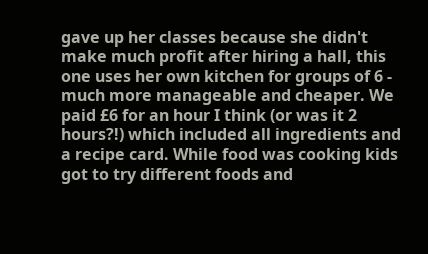gave up her classes because she didn't make much profit after hiring a hall, this one uses her own kitchen for groups of 6 - much more manageable and cheaper. We paid £6 for an hour I think (or was it 2 hours?!) which included all ingredients and a recipe card. While food was cooking kids got to try different foods and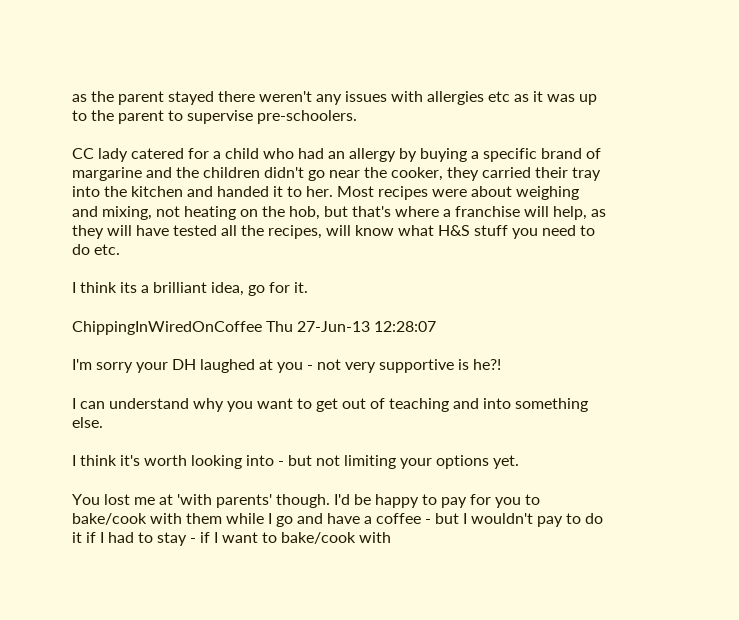as the parent stayed there weren't any issues with allergies etc as it was up to the parent to supervise pre-schoolers.

CC lady catered for a child who had an allergy by buying a specific brand of margarine and the children didn't go near the cooker, they carried their tray into the kitchen and handed it to her. Most recipes were about weighing and mixing, not heating on the hob, but that's where a franchise will help, as they will have tested all the recipes, will know what H&S stuff you need to do etc.

I think its a brilliant idea, go for it.

ChippingInWiredOnCoffee Thu 27-Jun-13 12:28:07

I'm sorry your DH laughed at you - not very supportive is he?!

I can understand why you want to get out of teaching and into something else.

I think it's worth looking into - but not limiting your options yet.

You lost me at 'with parents' though. I'd be happy to pay for you to bake/cook with them while I go and have a coffee - but I wouldn't pay to do it if I had to stay - if I want to bake/cook with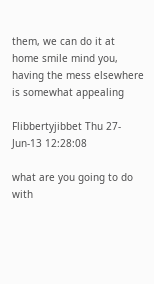them, we can do it at home smile mind you, having the mess elsewhere is somewhat appealing

Flibbertyjibbet Thu 27-Jun-13 12:28:08

what are you going to do with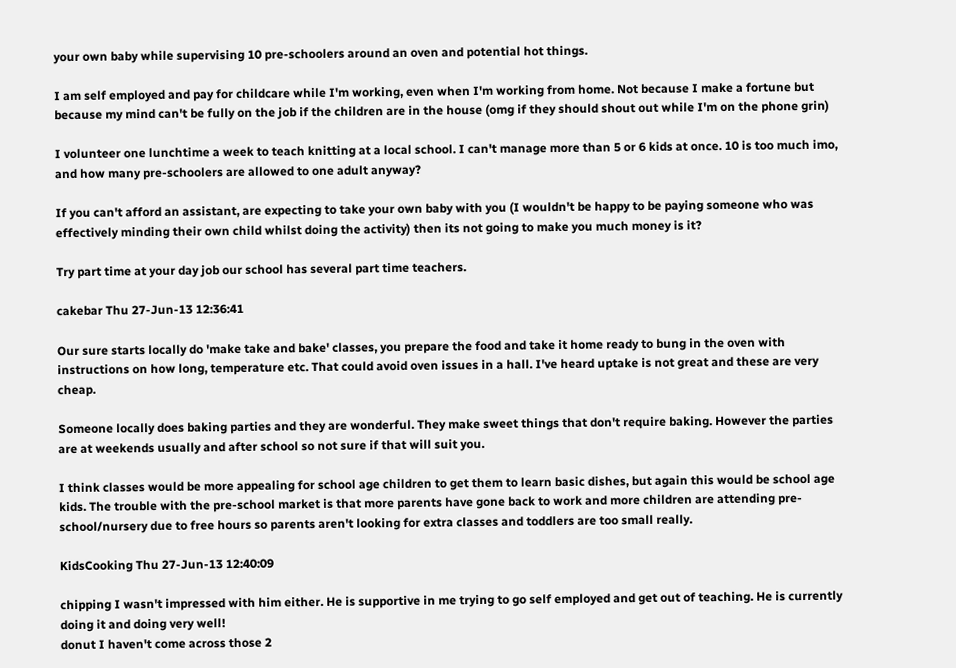your own baby while supervising 10 pre-schoolers around an oven and potential hot things.

I am self employed and pay for childcare while I'm working, even when I'm working from home. Not because I make a fortune but because my mind can't be fully on the job if the children are in the house (omg if they should shout out while I'm on the phone grin)

I volunteer one lunchtime a week to teach knitting at a local school. I can't manage more than 5 or 6 kids at once. 10 is too much imo, and how many pre-schoolers are allowed to one adult anyway?

If you can't afford an assistant, are expecting to take your own baby with you (I wouldn't be happy to be paying someone who was effectively minding their own child whilst doing the activity) then its not going to make you much money is it?

Try part time at your day job our school has several part time teachers.

cakebar Thu 27-Jun-13 12:36:41

Our sure starts locally do 'make take and bake' classes, you prepare the food and take it home ready to bung in the oven with instructions on how long, temperature etc. That could avoid oven issues in a hall. I've heard uptake is not great and these are very cheap.

Someone locally does baking parties and they are wonderful. They make sweet things that don't require baking. However the parties are at weekends usually and after school so not sure if that will suit you.

I think classes would be more appealing for school age children to get them to learn basic dishes, but again this would be school age kids. The trouble with the pre-school market is that more parents have gone back to work and more children are attending pre-school/nursery due to free hours so parents aren't looking for extra classes and toddlers are too small really.

KidsCooking Thu 27-Jun-13 12:40:09

chipping I wasn't impressed with him either. He is supportive in me trying to go self employed and get out of teaching. He is currently doing it and doing very well!
donut I haven't come across those 2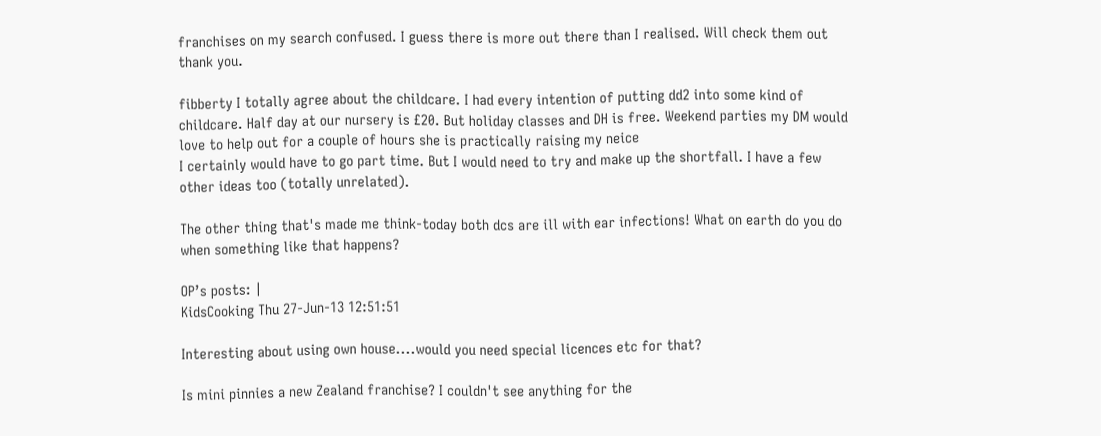franchises on my search confused. I guess there is more out there than I realised. Will check them out thank you.

fibberty I totally agree about the childcare. I had every intention of putting dd2 into some kind of childcare. Half day at our nursery is £20. But holiday classes and DH is free. Weekend parties my DM would love to help out for a couple of hours she is practically raising my neice
I certainly would have to go part time. But I would need to try and make up the shortfall. I have a few other ideas too (totally unrelated).

The other thing that's made me think-today both dcs are ill with ear infections! What on earth do you do when something like that happens?

OP’s posts: |
KidsCooking Thu 27-Jun-13 12:51:51

Interesting about using own house....would you need special licences etc for that?

Is mini pinnies a new Zealand franchise? I couldn't see anything for the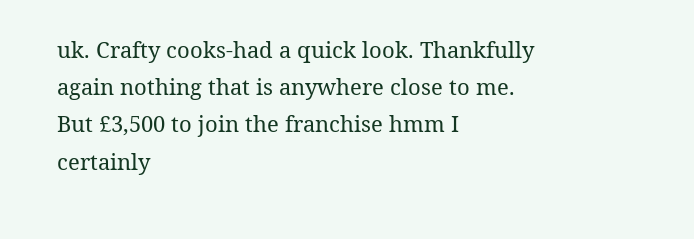uk. Crafty cooks-had a quick look. Thankfully again nothing that is anywhere close to me. But £3,500 to join the franchise hmm I certainly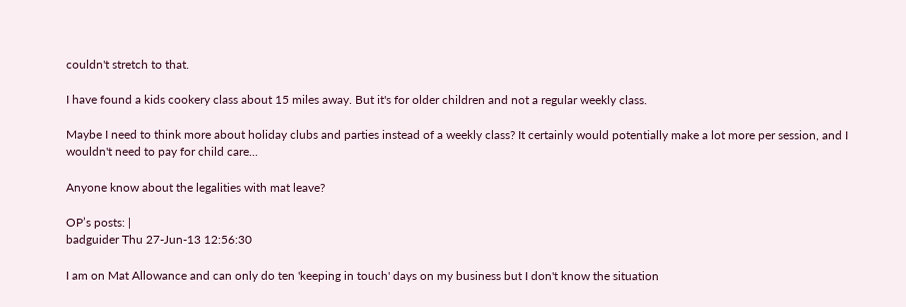couldn't stretch to that.

I have found a kids cookery class about 15 miles away. But it's for older children and not a regular weekly class.

Maybe I need to think more about holiday clubs and parties instead of a weekly class? It certainly would potentially make a lot more per session, and I wouldn't need to pay for child care...

Anyone know about the legalities with mat leave?

OP’s posts: |
badguider Thu 27-Jun-13 12:56:30

I am on Mat Allowance and can only do ten 'keeping in touch' days on my business but I don't know the situation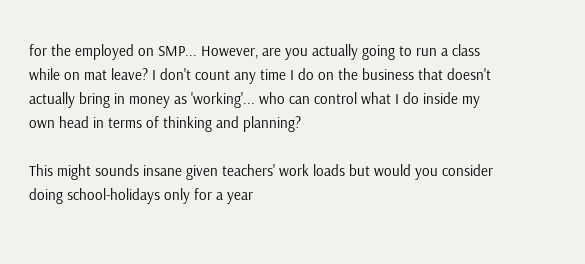for the employed on SMP... However, are you actually going to run a class while on mat leave? I don't count any time I do on the business that doesn't actually bring in money as 'working'... who can control what I do inside my own head in terms of thinking and planning?

This might sounds insane given teachers' work loads but would you consider doing school-holidays only for a year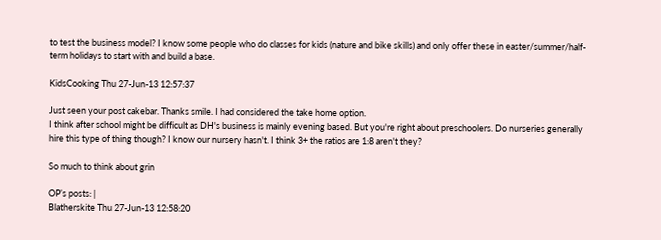to test the business model? I know some people who do classes for kids (nature and bike skills) and only offer these in easter/summer/half-term holidays to start with and build a base.

KidsCooking Thu 27-Jun-13 12:57:37

Just seen your post cakebar. Thanks smile. I had considered the take home option.
I think after school might be difficult as DH's business is mainly evening based. But you're right about preschoolers. Do nurseries generally hire this type of thing though? I know our nursery hasn't. I think 3+ the ratios are 1:8 aren't they?

So much to think about grin

OP’s posts: |
Blatherskite Thu 27-Jun-13 12:58:20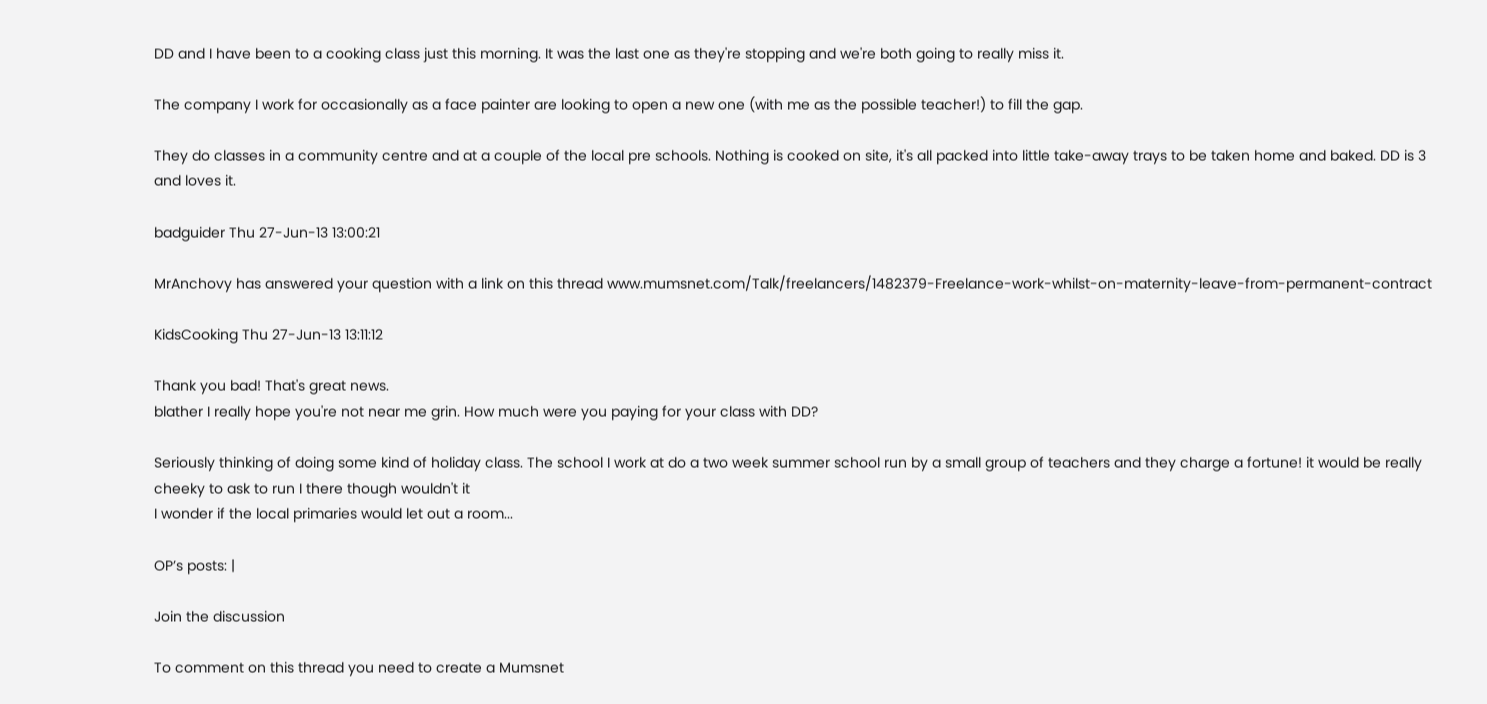DD and I have been to a cooking class just this morning. It was the last one as they're stopping and we're both going to really miss it.

The company I work for occasionally as a face painter are looking to open a new one (with me as the possible teacher!) to fill the gap.

They do classes in a community centre and at a couple of the local pre schools. Nothing is cooked on site, it's all packed into little take-away trays to be taken home and baked. DD is 3 and loves it.

badguider Thu 27-Jun-13 13:00:21

MrAnchovy has answered your question with a link on this thread www.mumsnet.com/Talk/freelancers/1482379-Freelance-work-whilst-on-maternity-leave-from-permanent-contract

KidsCooking Thu 27-Jun-13 13:11:12

Thank you bad! That's great news.
blather I really hope you're not near me grin. How much were you paying for your class with DD?

Seriously thinking of doing some kind of holiday class. The school I work at do a two week summer school run by a small group of teachers and they charge a fortune! it would be really cheeky to ask to run I there though wouldn't it
I wonder if the local primaries would let out a room...

OP’s posts: |

Join the discussion

To comment on this thread you need to create a Mumsnet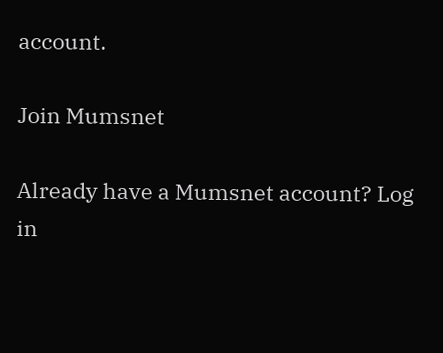account.

Join Mumsnet

Already have a Mumsnet account? Log in